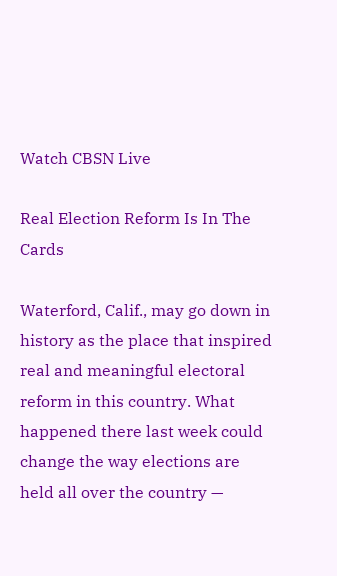Watch CBSN Live

Real Election Reform Is In The Cards

Waterford, Calif., may go down in history as the place that inspired real and meaningful electoral reform in this country. What happened there last week could change the way elections are held all over the country —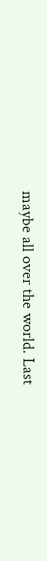maybe all over the world. Last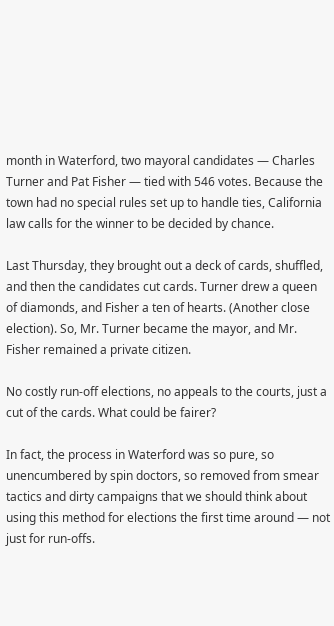month in Waterford, two mayoral candidates — Charles Turner and Pat Fisher — tied with 546 votes. Because the town had no special rules set up to handle ties, California law calls for the winner to be decided by chance.

Last Thursday, they brought out a deck of cards, shuffled, and then the candidates cut cards. Turner drew a queen of diamonds, and Fisher a ten of hearts. (Another close election). So, Mr. Turner became the mayor, and Mr. Fisher remained a private citizen.

No costly run-off elections, no appeals to the courts, just a cut of the cards. What could be fairer?

In fact, the process in Waterford was so pure, so unencumbered by spin doctors, so removed from smear tactics and dirty campaigns that we should think about using this method for elections the first time around — not just for run-offs.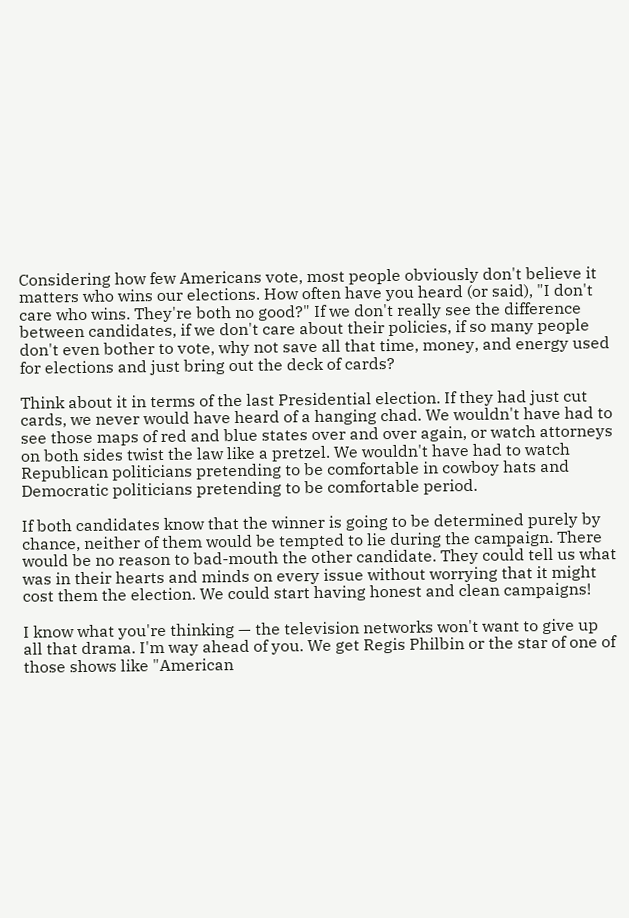Considering how few Americans vote, most people obviously don't believe it matters who wins our elections. How often have you heard (or said), "I don't care who wins. They're both no good?" If we don't really see the difference between candidates, if we don't care about their policies, if so many people don't even bother to vote, why not save all that time, money, and energy used for elections and just bring out the deck of cards?

Think about it in terms of the last Presidential election. If they had just cut cards, we never would have heard of a hanging chad. We wouldn't have had to see those maps of red and blue states over and over again, or watch attorneys on both sides twist the law like a pretzel. We wouldn't have had to watch Republican politicians pretending to be comfortable in cowboy hats and Democratic politicians pretending to be comfortable period.

If both candidates know that the winner is going to be determined purely by chance, neither of them would be tempted to lie during the campaign. There would be no reason to bad-mouth the other candidate. They could tell us what was in their hearts and minds on every issue without worrying that it might cost them the election. We could start having honest and clean campaigns!

I know what you're thinking — the television networks won't want to give up all that drama. I'm way ahead of you. We get Regis Philbin or the star of one of those shows like "American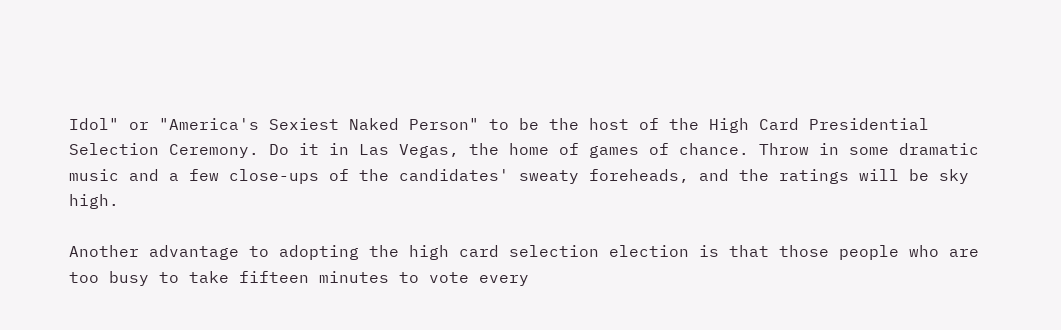Idol" or "America's Sexiest Naked Person" to be the host of the High Card Presidential Selection Ceremony. Do it in Las Vegas, the home of games of chance. Throw in some dramatic music and a few close-ups of the candidates' sweaty foreheads, and the ratings will be sky high.

Another advantage to adopting the high card selection election is that those people who are too busy to take fifteen minutes to vote every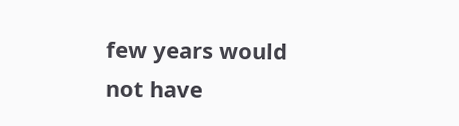few years would not have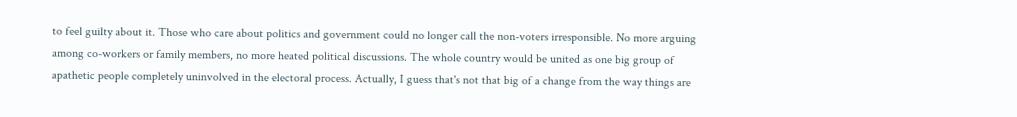to feel guilty about it. Those who care about politics and government could no longer call the non-voters irresponsible. No more arguing among co-workers or family members, no more heated political discussions. The whole country would be united as one big group of apathetic people completely uninvolved in the electoral process. Actually, I guess that's not that big of a change from the way things are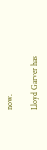now.

Lloyd Garver has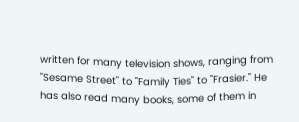written for many television shows, ranging from "Sesame Street" to "Family Ties" to "Frasier." He has also read many books, some of them in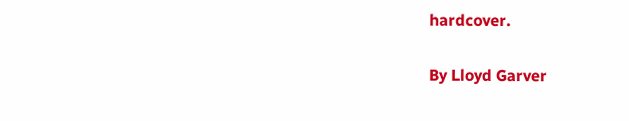hardcover.

By Lloyd Garver